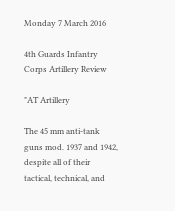Monday 7 March 2016

4th Guards Infantry Corps Artillery Review

"AT Artillery

The 45 mm anti-tank guns mod. 1937 and 1942, despite all of their tactical, technical, and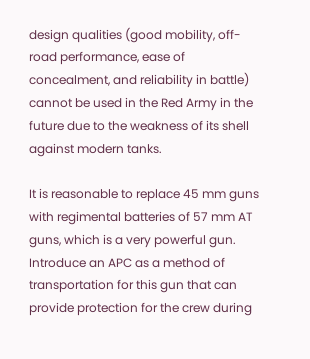design qualities (good mobility, off-road performance, ease of concealment, and reliability in battle) cannot be used in the Red Army in the future due to the weakness of its shell against modern tanks.

It is reasonable to replace 45 mm guns with regimental batteries of 57 mm AT guns, which is a very powerful gun. Introduce an APC as a method of transportation for this gun that can provide protection for the crew during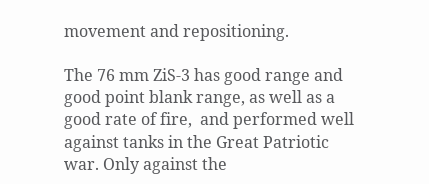movement and repositioning.

The 76 mm ZiS-3 has good range and good point blank range, as well as a good rate of fire,  and performed well against tanks in the Great Patriotic war. Only against the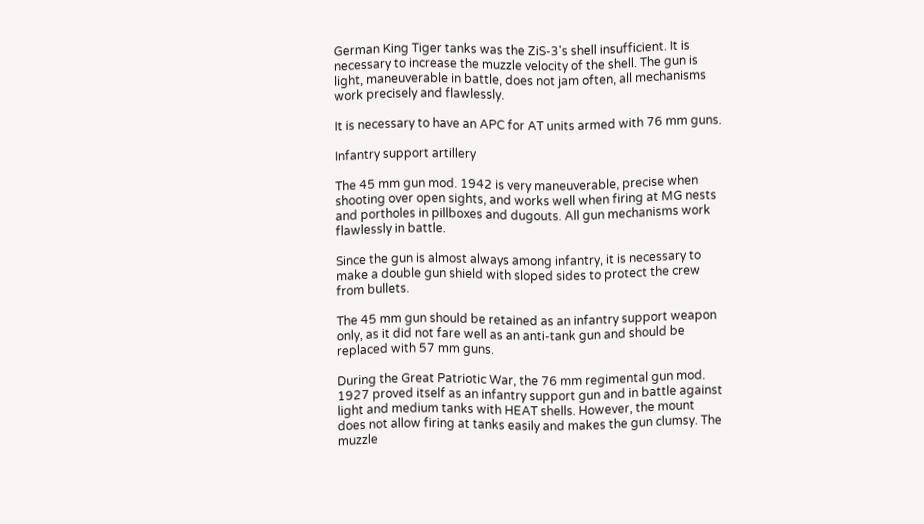German King Tiger tanks was the ZiS-3's shell insufficient. It is necessary to increase the muzzle velocity of the shell. The gun is light, maneuverable in battle, does not jam often, all mechanisms work precisely and flawlessly.

It is necessary to have an APC for AT units armed with 76 mm guns.

Infantry support artillery

The 45 mm gun mod. 1942 is very maneuverable, precise when shooting over open sights, and works well when firing at MG nests and portholes in pillboxes and dugouts. All gun mechanisms work flawlessly in battle.

Since the gun is almost always among infantry, it is necessary to make a double gun shield with sloped sides to protect the crew from bullets.

The 45 mm gun should be retained as an infantry support weapon only, as it did not fare well as an anti-tank gun and should be replaced with 57 mm guns.

During the Great Patriotic War, the 76 mm regimental gun mod. 1927 proved itself as an infantry support gun and in battle against light and medium tanks with HEAT shells. However, the mount does not allow firing at tanks easily and makes the gun clumsy. The muzzle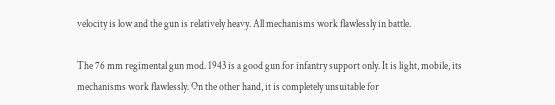velocity is low and the gun is relatively heavy. All mechanisms work flawlessly in battle.

The 76 mm regimental gun mod. 1943 is a good gun for infantry support only. It is light, mobile, its mechanisms work flawlessly. On the other hand, it is completely unsuitable for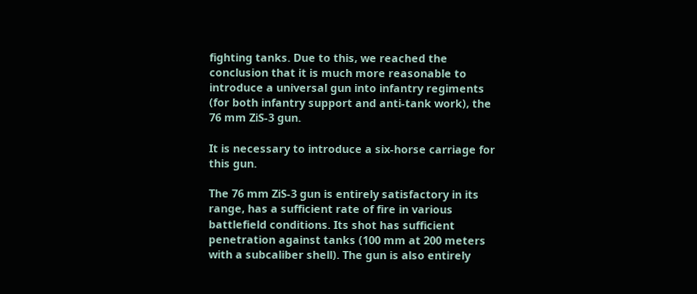fighting tanks. Due to this, we reached the conclusion that it is much more reasonable to introduce a universal gun into infantry regiments (for both infantry support and anti-tank work), the 76 mm ZiS-3 gun.

It is necessary to introduce a six-horse carriage for this gun.

The 76 mm ZiS-3 gun is entirely satisfactory in its range, has a sufficient rate of fire in various battlefield conditions. Its shot has sufficient penetration against tanks (100 mm at 200 meters with a subcaliber shell). The gun is also entirely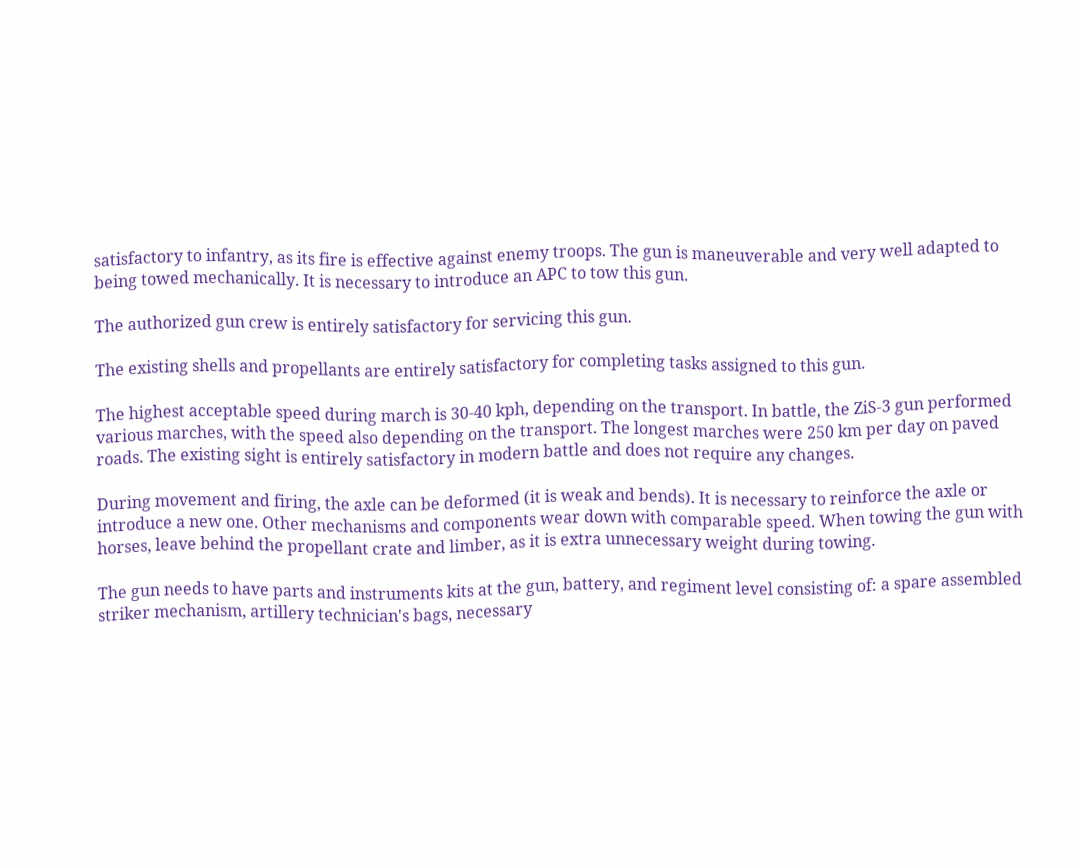satisfactory to infantry, as its fire is effective against enemy troops. The gun is maneuverable and very well adapted to being towed mechanically. It is necessary to introduce an APC to tow this gun.

The authorized gun crew is entirely satisfactory for servicing this gun.

The existing shells and propellants are entirely satisfactory for completing tasks assigned to this gun.

The highest acceptable speed during march is 30-40 kph, depending on the transport. In battle, the ZiS-3 gun performed various marches, with the speed also depending on the transport. The longest marches were 250 km per day on paved roads. The existing sight is entirely satisfactory in modern battle and does not require any changes.

During movement and firing, the axle can be deformed (it is weak and bends). It is necessary to reinforce the axle or introduce a new one. Other mechanisms and components wear down with comparable speed. When towing the gun with horses, leave behind the propellant crate and limber, as it is extra unnecessary weight during towing.

The gun needs to have parts and instruments kits at the gun, battery, and regiment level consisting of: a spare assembled striker mechanism, artillery technician's bags, necessary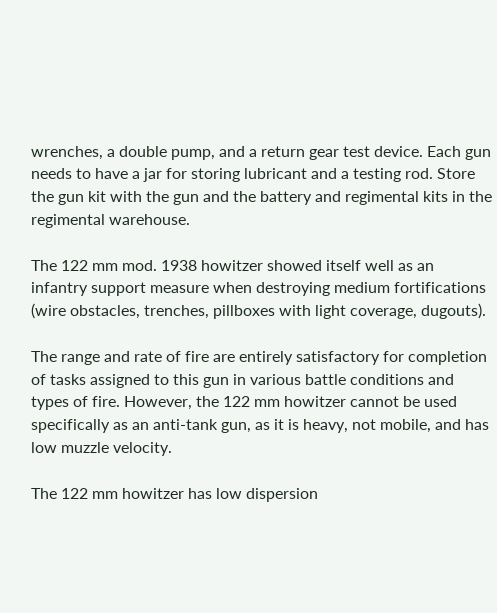wrenches, a double pump, and a return gear test device. Each gun needs to have a jar for storing lubricant and a testing rod. Store the gun kit with the gun and the battery and regimental kits in the regimental warehouse.

The 122 mm mod. 1938 howitzer showed itself well as an infantry support measure when destroying medium fortifications (wire obstacles, trenches, pillboxes with light coverage, dugouts).

The range and rate of fire are entirely satisfactory for completion of tasks assigned to this gun in various battle conditions and types of fire. However, the 122 mm howitzer cannot be used specifically as an anti-tank gun, as it is heavy, not mobile, and has low muzzle velocity.

The 122 mm howitzer has low dispersion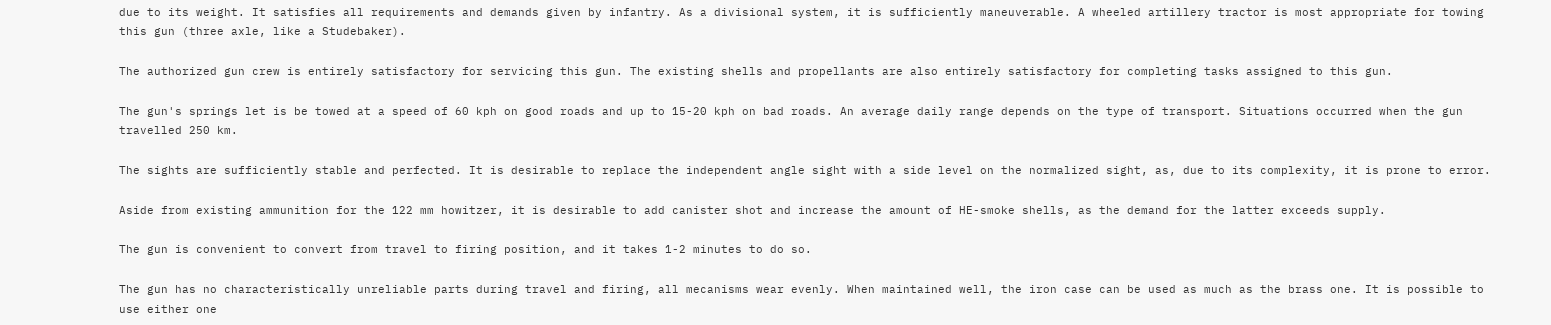due to its weight. It satisfies all requirements and demands given by infantry. As a divisional system, it is sufficiently maneuverable. A wheeled artillery tractor is most appropriate for towing this gun (three axle, like a Studebaker).

The authorized gun crew is entirely satisfactory for servicing this gun. The existing shells and propellants are also entirely satisfactory for completing tasks assigned to this gun.

The gun's springs let is be towed at a speed of 60 kph on good roads and up to 15-20 kph on bad roads. An average daily range depends on the type of transport. Situations occurred when the gun travelled 250 km.

The sights are sufficiently stable and perfected. It is desirable to replace the independent angle sight with a side level on the normalized sight, as, due to its complexity, it is prone to error.

Aside from existing ammunition for the 122 mm howitzer, it is desirable to add canister shot and increase the amount of HE-smoke shells, as the demand for the latter exceeds supply.

The gun is convenient to convert from travel to firing position, and it takes 1-2 minutes to do so.

The gun has no characteristically unreliable parts during travel and firing, all mecanisms wear evenly. When maintained well, the iron case can be used as much as the brass one. It is possible to use either one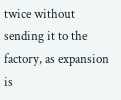twice without sending it to the factory, as expansion is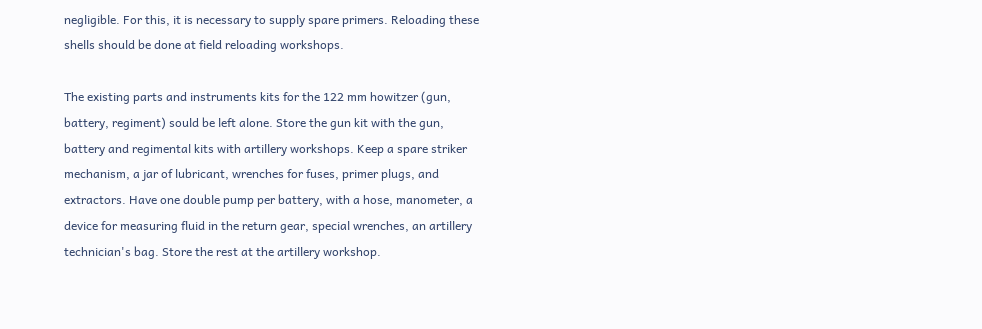negligible. For this, it is necessary to supply spare primers. Reloading these shells should be done at field reloading workshops.

The existing parts and instruments kits for the 122 mm howitzer (gun, battery, regiment) sould be left alone. Store the gun kit with the gun, battery and regimental kits with artillery workshops. Keep a spare striker mechanism, a jar of lubricant, wrenches for fuses, primer plugs, and extractors. Have one double pump per battery, with a hose, manometer, a device for measuring fluid in the return gear, special wrenches, an artillery technician's bag. Store the rest at the artillery workshop.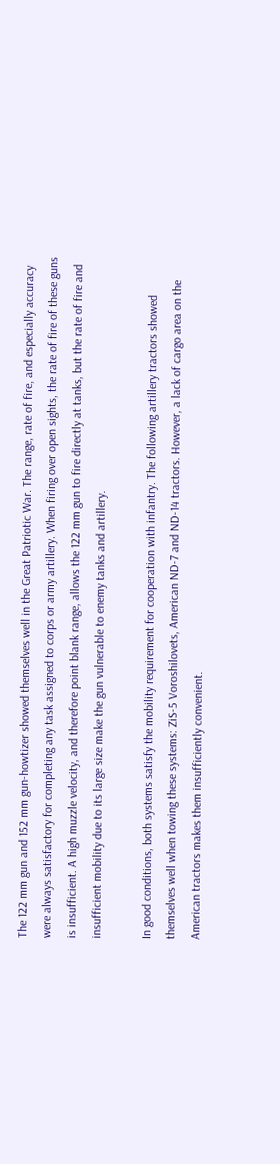The 122 mm gun and 152 mm gun-howtizer showed themselves well in the Great Patriotic War. The range, rate of fire, and especially accuracy were always satisfactory for completing any task assigned to corps or army artillery. When firing over open sights, the rate of fire of these guns is insufficient. A high muzzle velocity, and therefore point blank range, allows the 122 mm gun to fire directly at tanks, but the rate of fire and insufficient mobility due to its large size make the gun vulnerable to enemy tanks and artillery.

In good conditions, both systems satisfy the mobility requirement for cooperation with infantry. The following artillery tractors showed themselves well when towing these systems: ZiS-5 Voroshilovets, American ND-7 and ND-14 tractors. However, a lack of cargo area on the American tractors makes them insufficiently convenient.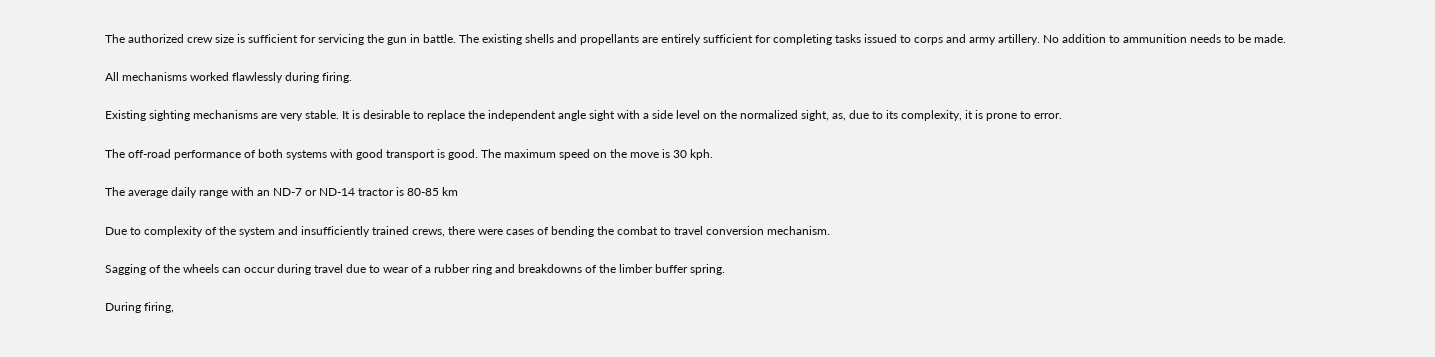The authorized crew size is sufficient for servicing the gun in battle. The existing shells and propellants are entirely sufficient for completing tasks issued to corps and army artillery. No addition to ammunition needs to be made.

All mechanisms worked flawlessly during firing.

Existing sighting mechanisms are very stable. It is desirable to replace the independent angle sight with a side level on the normalized sight, as, due to its complexity, it is prone to error.

The off-road performance of both systems with good transport is good. The maximum speed on the move is 30 kph.

The average daily range with an ND-7 or ND-14 tractor is 80-85 km

Due to complexity of the system and insufficiently trained crews, there were cases of bending the combat to travel conversion mechanism.

Sagging of the wheels can occur during travel due to wear of a rubber ring and breakdowns of the limber buffer spring.

During firing,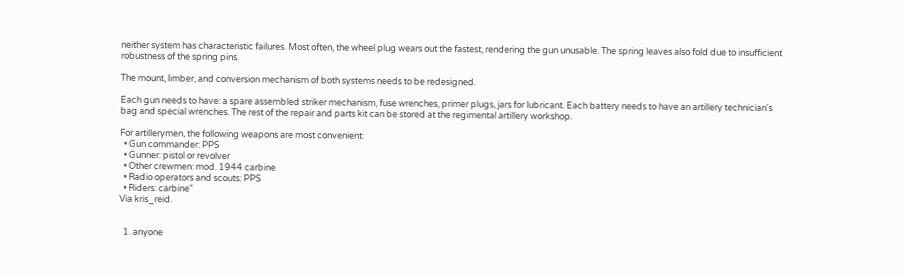neither system has characteristic failures. Most often, the wheel plug wears out the fastest, rendering the gun unusable. The spring leaves also fold due to insufficient robustness of the spring pins.

The mount, limber, and conversion mechanism of both systems needs to be redesigned.

Each gun needs to have: a spare assembled striker mechanism, fuse wrenches, primer plugs, jars for lubricant. Each battery needs to have an artillery technician's bag and special wrenches. The rest of the repair and parts kit can be stored at the regimental artillery workshop.

For artillerymen, the following weapons are most convenient:
  • Gun commander: PPS
  • Gunner: pistol or revolver
  • Other crewmen: mod. 1944 carbine
  • Radio operators and scouts: PPS
  • Riders: carbine"
Via kris_reid.


  1. anyone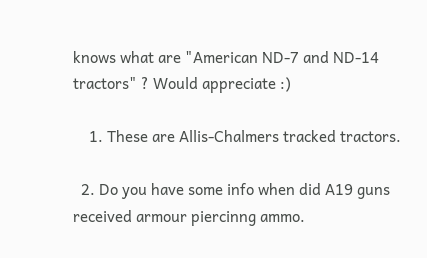knows what are "American ND-7 and ND-14 tractors" ? Would appreciate :)

    1. These are Allis-Chalmers tracked tractors.

  2. Do you have some info when did A19 guns received armour piercinng ammo.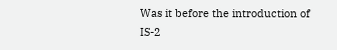Was it before the introduction of IS-2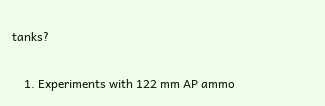tanks?

    1. Experiments with 122 mm AP ammo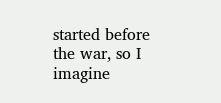started before the war, so I imagine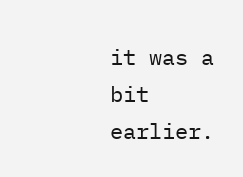it was a bit earlier.